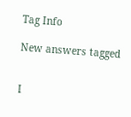Tag Info

New answers tagged


I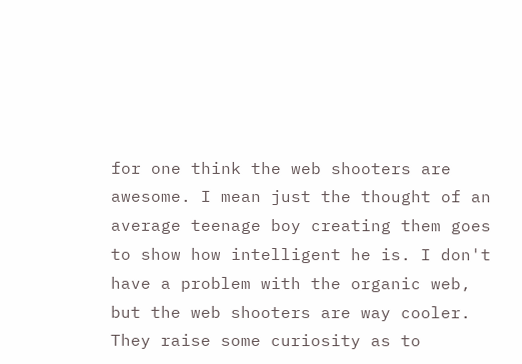for one think the web shooters are awesome. I mean just the thought of an average teenage boy creating them goes to show how intelligent he is. I don't have a problem with the organic web, but the web shooters are way cooler. They raise some curiosity as to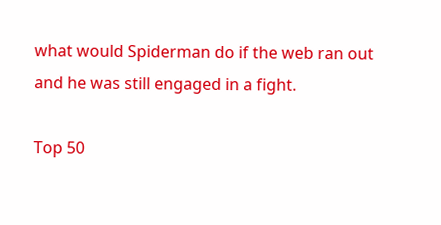what would Spiderman do if the web ran out and he was still engaged in a fight.

Top 50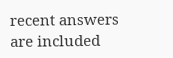recent answers are included